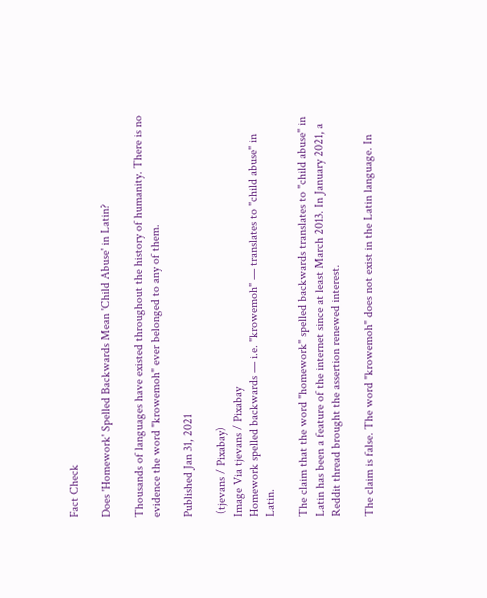Fact Check

Does 'Homework' Spelled Backwards Mean 'Child Abuse' in Latin?

Thousands of languages have existed throughout the history of humanity. There is no evidence the word "krowemoh" ever belonged to any of them.

Published Jan 31, 2021

 (tjevans / Pixabay)
Image Via tjevans / Pixabay
Homework spelled backwards — i.e. "krowemoh" — translates to "child abuse" in Latin.

The claim that the word "homework" spelled backwards translates to "child abuse" in Latin has been a feature of the internet since at least March 2013. In January 2021, a Reddit thread brought the assertion renewed interest.

The claim is false. The word "krowemoh" does not exist in the Latin language. In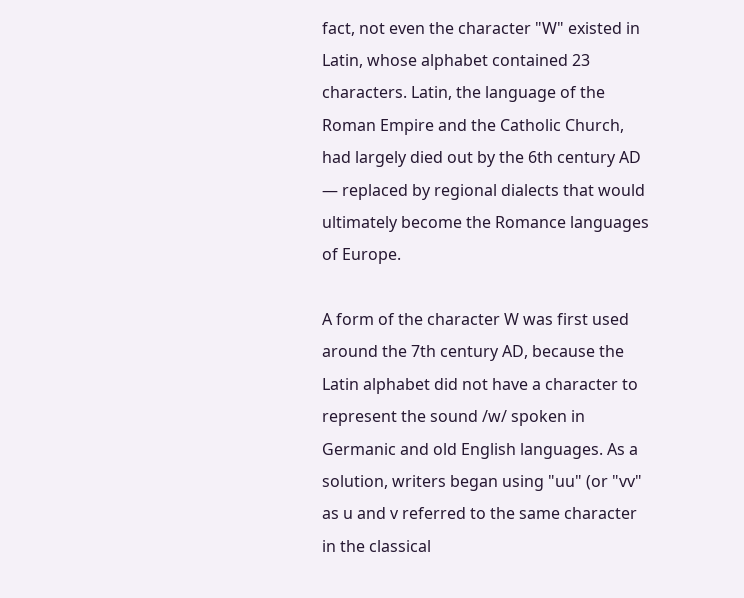fact, not even the character "W" existed in Latin, whose alphabet contained 23 characters. Latin, the language of the Roman Empire and the Catholic Church, had largely died out by the 6th century AD — replaced by regional dialects that would ultimately become the Romance languages of Europe.

A form of the character W was first used around the 7th century AD, because the Latin alphabet did not have a character to represent the sound /w/ spoken in Germanic and old English languages. As a solution, writers began using "uu" (or "vv" as u and v referred to the same character in the classical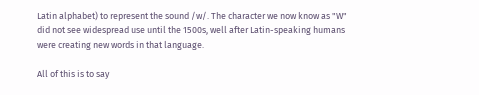Latin alphabet) to represent the sound /w/. The character we now know as "W" did not see widespread use until the 1500s, well after Latin-speaking humans were creating new words in that language.

All of this is to say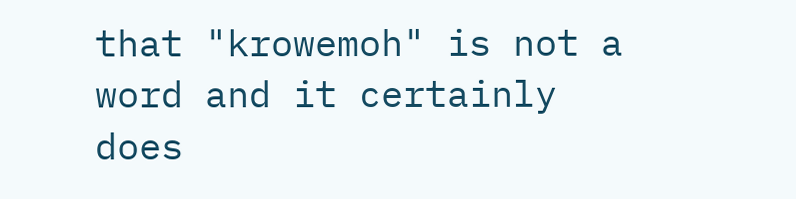that "krowemoh" is not a word and it certainly does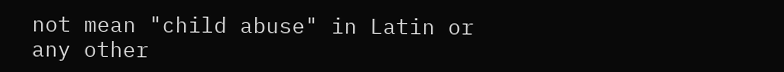not mean "child abuse" in Latin or any other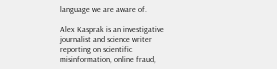language we are aware of.

Alex Kasprak is an investigative journalist and science writer reporting on scientific misinformation, online fraud,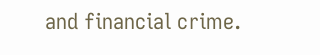and financial crime.